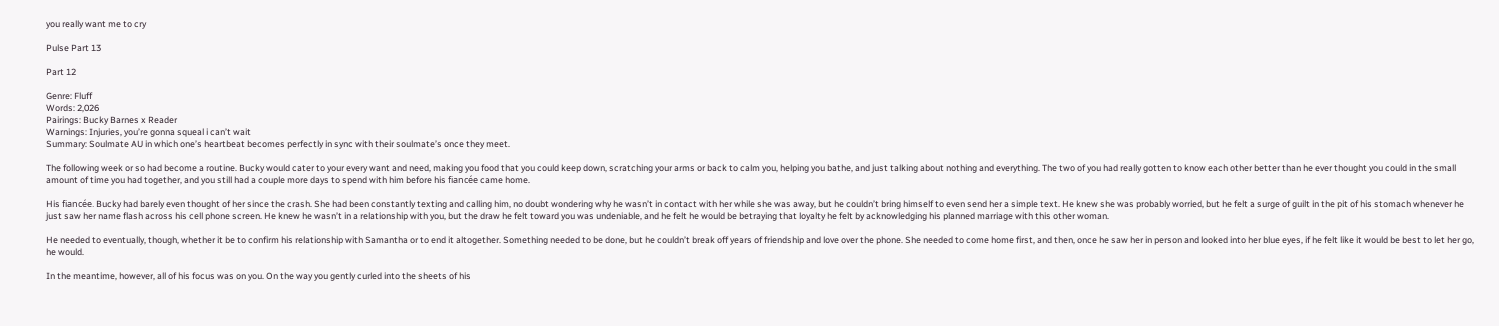you really want me to cry

Pulse Part 13

Part 12

Genre: Fluff
Words: 2,026
Pairings: Bucky Barnes x Reader
Warnings: Injuries, you’re gonna squeal i can’t wait
Summary: Soulmate AU in which one’s heartbeat becomes perfectly in sync with their soulmate’s once they meet.

The following week or so had become a routine. Bucky would cater to your every want and need, making you food that you could keep down, scratching your arms or back to calm you, helping you bathe, and just talking about nothing and everything. The two of you had really gotten to know each other better than he ever thought you could in the small amount of time you had together, and you still had a couple more days to spend with him before his fiancée came home.

His fiancée. Bucky had barely even thought of her since the crash. She had been constantly texting and calling him, no doubt wondering why he wasn’t in contact with her while she was away, but he couldn’t bring himself to even send her a simple text. He knew she was probably worried, but he felt a surge of guilt in the pit of his stomach whenever he just saw her name flash across his cell phone screen. He knew he wasn’t in a relationship with you, but the draw he felt toward you was undeniable, and he felt he would be betraying that loyalty he felt by acknowledging his planned marriage with this other woman.

He needed to eventually, though, whether it be to confirm his relationship with Samantha or to end it altogether. Something needed to be done, but he couldn’t break off years of friendship and love over the phone. She needed to come home first, and then, once he saw her in person and looked into her blue eyes, if he felt like it would be best to let her go, he would.

In the meantime, however, all of his focus was on you. On the way you gently curled into the sheets of his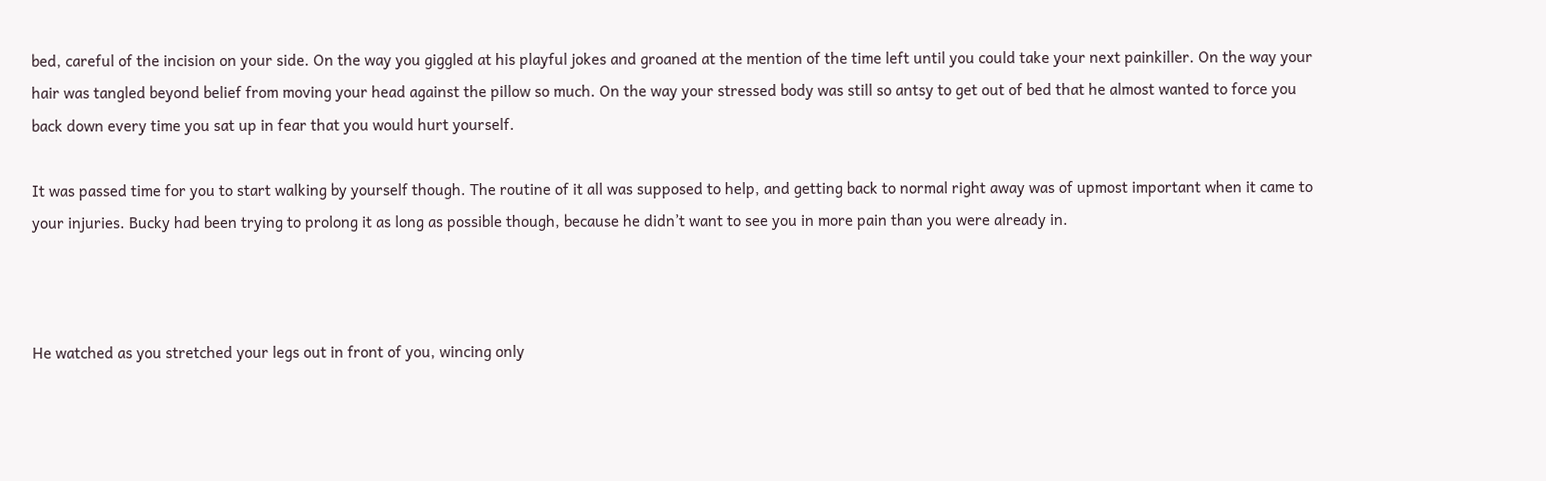bed, careful of the incision on your side. On the way you giggled at his playful jokes and groaned at the mention of the time left until you could take your next painkiller. On the way your hair was tangled beyond belief from moving your head against the pillow so much. On the way your stressed body was still so antsy to get out of bed that he almost wanted to force you back down every time you sat up in fear that you would hurt yourself.

It was passed time for you to start walking by yourself though. The routine of it all was supposed to help, and getting back to normal right away was of upmost important when it came to your injuries. Bucky had been trying to prolong it as long as possible though, because he didn’t want to see you in more pain than you were already in.



He watched as you stretched your legs out in front of you, wincing only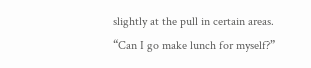slightly at the pull in certain areas. “Can I go make lunch for myself?”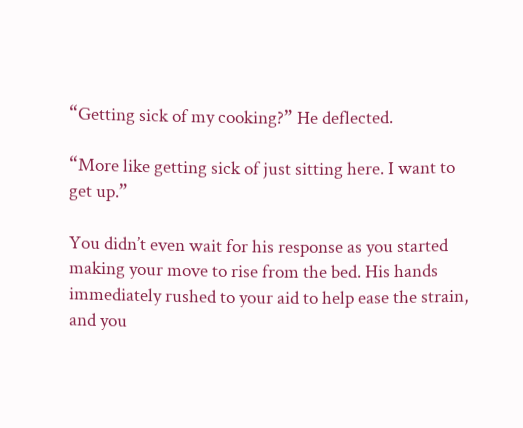“Getting sick of my cooking?” He deflected.

“More like getting sick of just sitting here. I want to get up.”

You didn’t even wait for his response as you started making your move to rise from the bed. His hands immediately rushed to your aid to help ease the strain, and you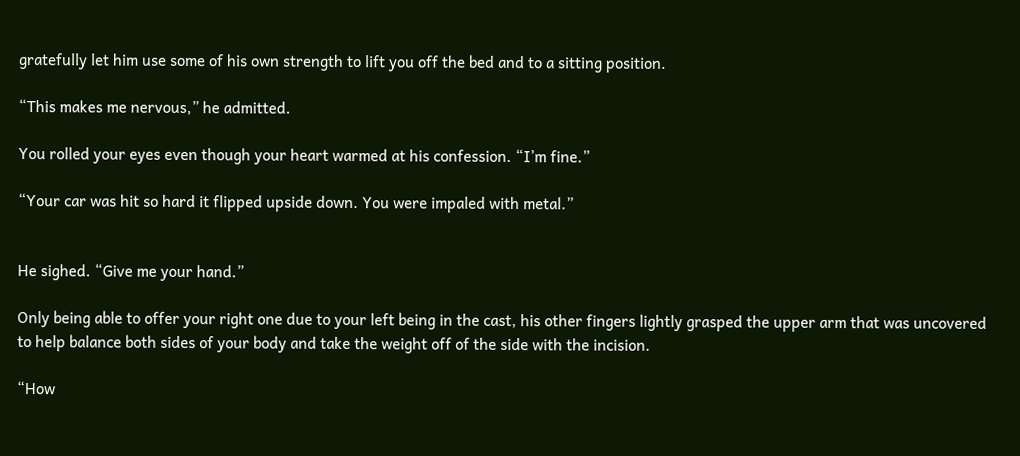gratefully let him use some of his own strength to lift you off the bed and to a sitting position.

“This makes me nervous,” he admitted.

You rolled your eyes even though your heart warmed at his confession. “I’m fine.”

“Your car was hit so hard it flipped upside down. You were impaled with metal.”


He sighed. “Give me your hand.”

Only being able to offer your right one due to your left being in the cast, his other fingers lightly grasped the upper arm that was uncovered to help balance both sides of your body and take the weight off of the side with the incision.

“How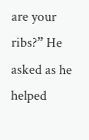are your ribs?” He asked as he helped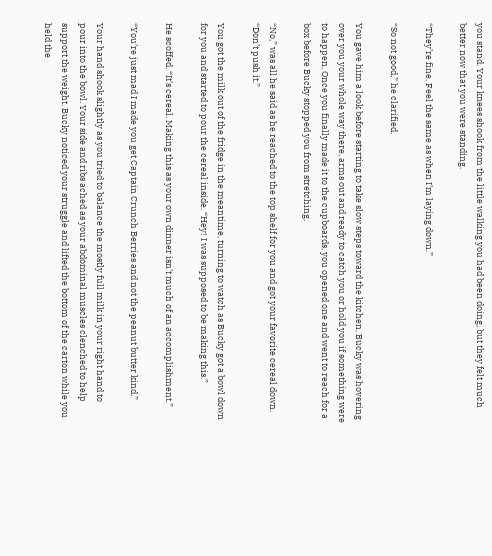you stand. Your knees shook from the little walking you had been doing, but they felt much better now that you were standing.

“They’re fine. Feel the same as when I’m laying down.”

“So not good,” he clarified.

You gave him a look before starting to take slow steps toward the kitchen. Bucky was hovering over you your whole way there, arms out and ready to catch you or hold you if something were to happen. Once you finally made it to the cupboards, you opened one and went to reach for a box before Bucky stopped you from stretching.

“No,” was all he said as he reached to the top shelf for you and got your favorite cereal down. “Don’t push it.”

You got the milk out of the fridge in the meantime, turning to watch as Bucky got a bowl down for you and started to pour the cereal inside. “Hey! I was supposed to be making this.”

He scoffed. “It’s cereal. Making this as your own dinner isn’t much of an accomplishment.”

“You’re just mad I made you get Captain Crunch Berries and not the peanut butter kind.”

Your hand shook slightly as you tried to balance the mostly full milk in your right hand to pour into the bowl. Your side and ribs ached as your abdominal muscles clenched to help support the weight. Bucky noticed your struggle and lifted the bottom of the carton while you held the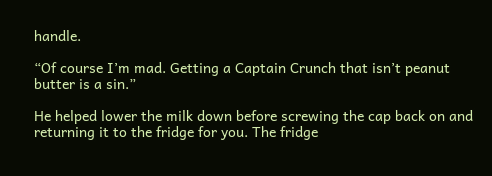handle.

“Of course I’m mad. Getting a Captain Crunch that isn’t peanut butter is a sin.”

He helped lower the milk down before screwing the cap back on and returning it to the fridge for you. The fridge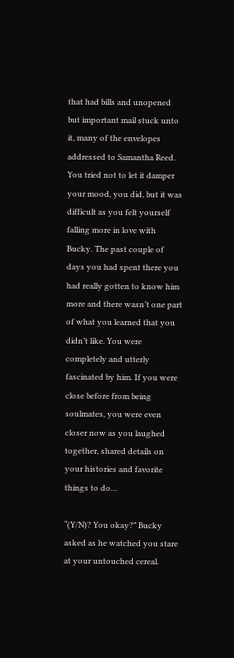that had bills and unopened but important mail stuck unto it, many of the envelopes addressed to Samantha Reed. You tried not to let it damper your mood, you did, but it was difficult as you felt yourself falling more in love with Bucky. The past couple of days you had spent there you had really gotten to know him more and there wasn’t one part of what you learned that you didn’t like. You were completely and utterly fascinated by him. If you were close before from being soulmates, you were even closer now as you laughed together, shared details on your histories and favorite things to do…

“(Y/N)? You okay?” Bucky asked as he watched you stare at your untouched cereal.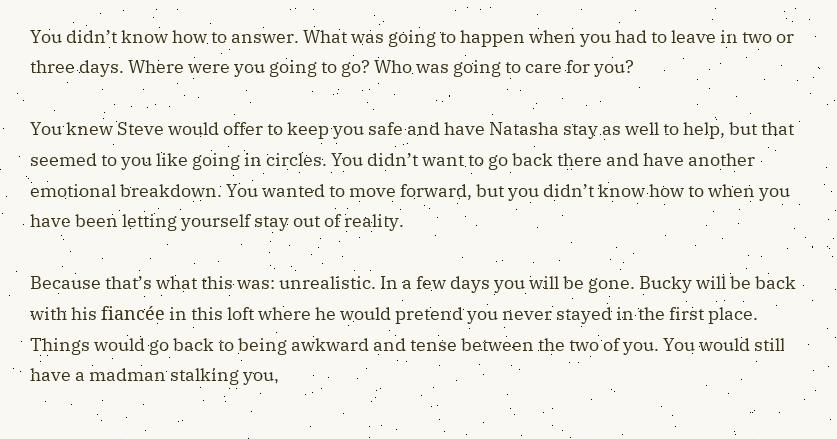You didn’t know how to answer. What was going to happen when you had to leave in two or three days. Where were you going to go? Who was going to care for you?

You knew Steve would offer to keep you safe and have Natasha stay as well to help, but that seemed to you like going in circles. You didn’t want to go back there and have another emotional breakdown. You wanted to move forward, but you didn’t know how to when you have been letting yourself stay out of reality.

Because that’s what this was: unrealistic. In a few days you will be gone. Bucky will be back with his fiancée in this loft where he would pretend you never stayed in the first place. Things would go back to being awkward and tense between the two of you. You would still have a madman stalking you,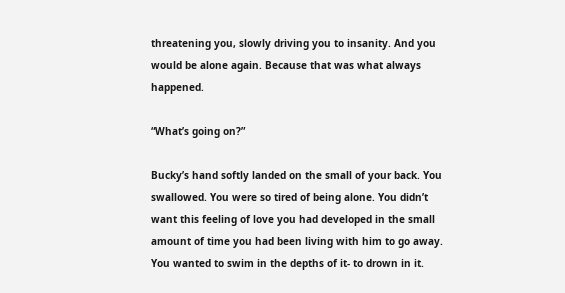threatening you, slowly driving you to insanity. And you would be alone again. Because that was what always happened.

“What’s going on?”

Bucky’s hand softly landed on the small of your back. You swallowed. You were so tired of being alone. You didn’t want this feeling of love you had developed in the small amount of time you had been living with him to go away. You wanted to swim in the depths of it- to drown in it.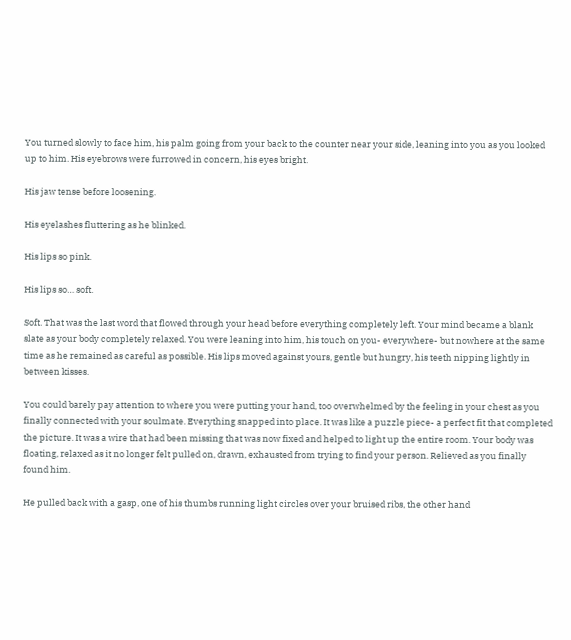You turned slowly to face him, his palm going from your back to the counter near your side, leaning into you as you looked up to him. His eyebrows were furrowed in concern, his eyes bright.

His jaw tense before loosening.

His eyelashes fluttering as he blinked.

His lips so pink.

His lips so… soft.

Soft. That was the last word that flowed through your head before everything completely left. Your mind became a blank slate as your body completely relaxed. You were leaning into him, his touch on you- everywhere- but nowhere at the same time as he remained as careful as possible. His lips moved against yours, gentle but hungry, his teeth nipping lightly in between kisses.

You could barely pay attention to where you were putting your hand, too overwhelmed by the feeling in your chest as you finally connected with your soulmate. Everything snapped into place. It was like a puzzle piece- a perfect fit that completed the picture. It was a wire that had been missing that was now fixed and helped to light up the entire room. Your body was floating, relaxed as it no longer felt pulled on, drawn, exhausted from trying to find your person. Relieved as you finally found him.

He pulled back with a gasp, one of his thumbs running light circles over your bruised ribs, the other hand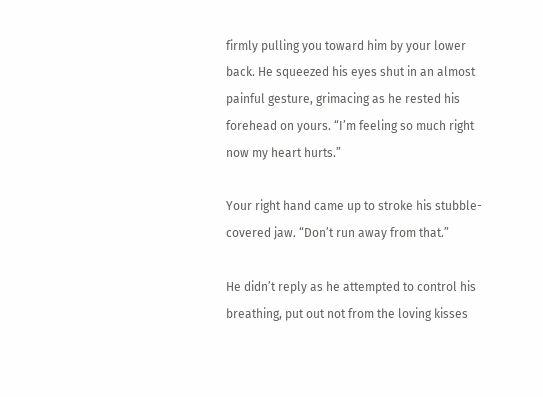firmly pulling you toward him by your lower back. He squeezed his eyes shut in an almost painful gesture, grimacing as he rested his forehead on yours. “I’m feeling so much right now my heart hurts.”

Your right hand came up to stroke his stubble-covered jaw. “Don’t run away from that.”

He didn’t reply as he attempted to control his breathing, put out not from the loving kisses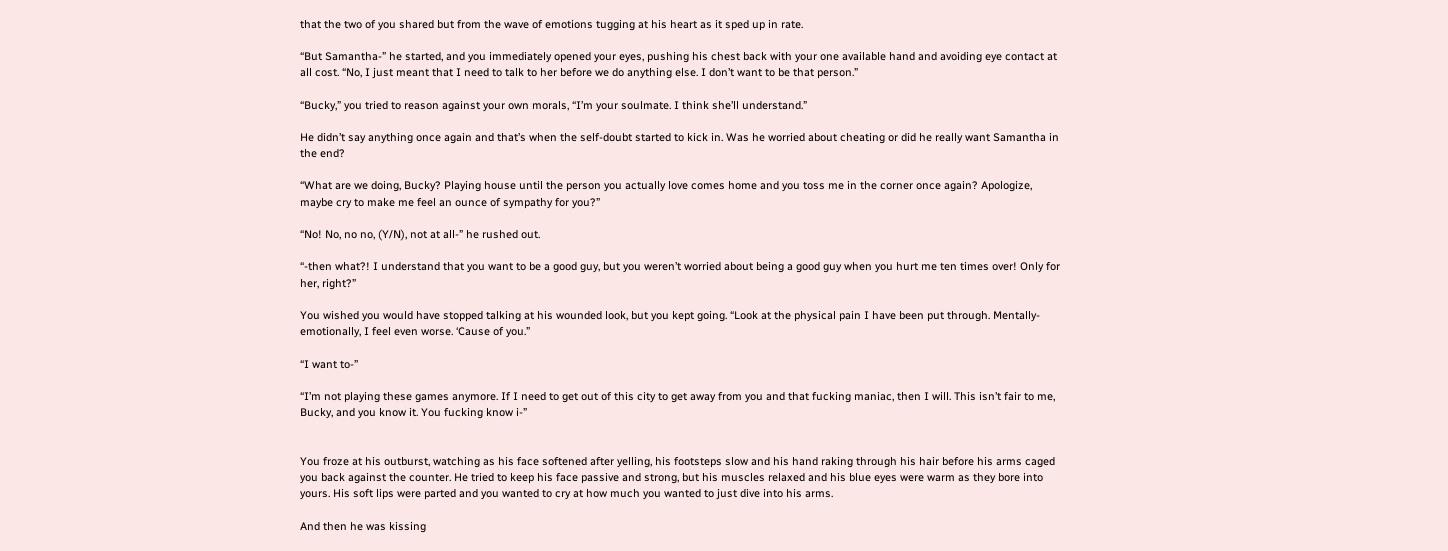that the two of you shared but from the wave of emotions tugging at his heart as it sped up in rate.

“But Samantha-” he started, and you immediately opened your eyes, pushing his chest back with your one available hand and avoiding eye contact at all cost. “No, I just meant that I need to talk to her before we do anything else. I don’t want to be that person.”

“Bucky,” you tried to reason against your own morals, “I’m your soulmate. I think she’ll understand.”

He didn’t say anything once again and that’s when the self-doubt started to kick in. Was he worried about cheating or did he really want Samantha in the end?

“What are we doing, Bucky? Playing house until the person you actually love comes home and you toss me in the corner once again? Apologize, maybe cry to make me feel an ounce of sympathy for you?”

“No! No, no no, (Y/N), not at all-” he rushed out.

“-then what?! I understand that you want to be a good guy, but you weren’t worried about being a good guy when you hurt me ten times over! Only for her, right?”

You wished you would have stopped talking at his wounded look, but you kept going. “Look at the physical pain I have been put through. Mentally- emotionally, I feel even worse. ‘Cause of you.”

“I want to-”

“I’m not playing these games anymore. If I need to get out of this city to get away from you and that fucking maniac, then I will. This isn’t fair to me, Bucky, and you know it. You fucking know i-”


You froze at his outburst, watching as his face softened after yelling, his footsteps slow and his hand raking through his hair before his arms caged you back against the counter. He tried to keep his face passive and strong, but his muscles relaxed and his blue eyes were warm as they bore into yours. His soft lips were parted and you wanted to cry at how much you wanted to just dive into his arms.

And then he was kissing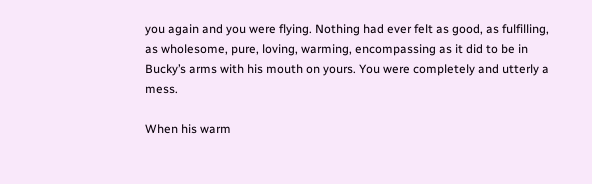you again and you were flying. Nothing had ever felt as good, as fulfilling, as wholesome, pure, loving, warming, encompassing as it did to be in Bucky’s arms with his mouth on yours. You were completely and utterly a mess.

When his warm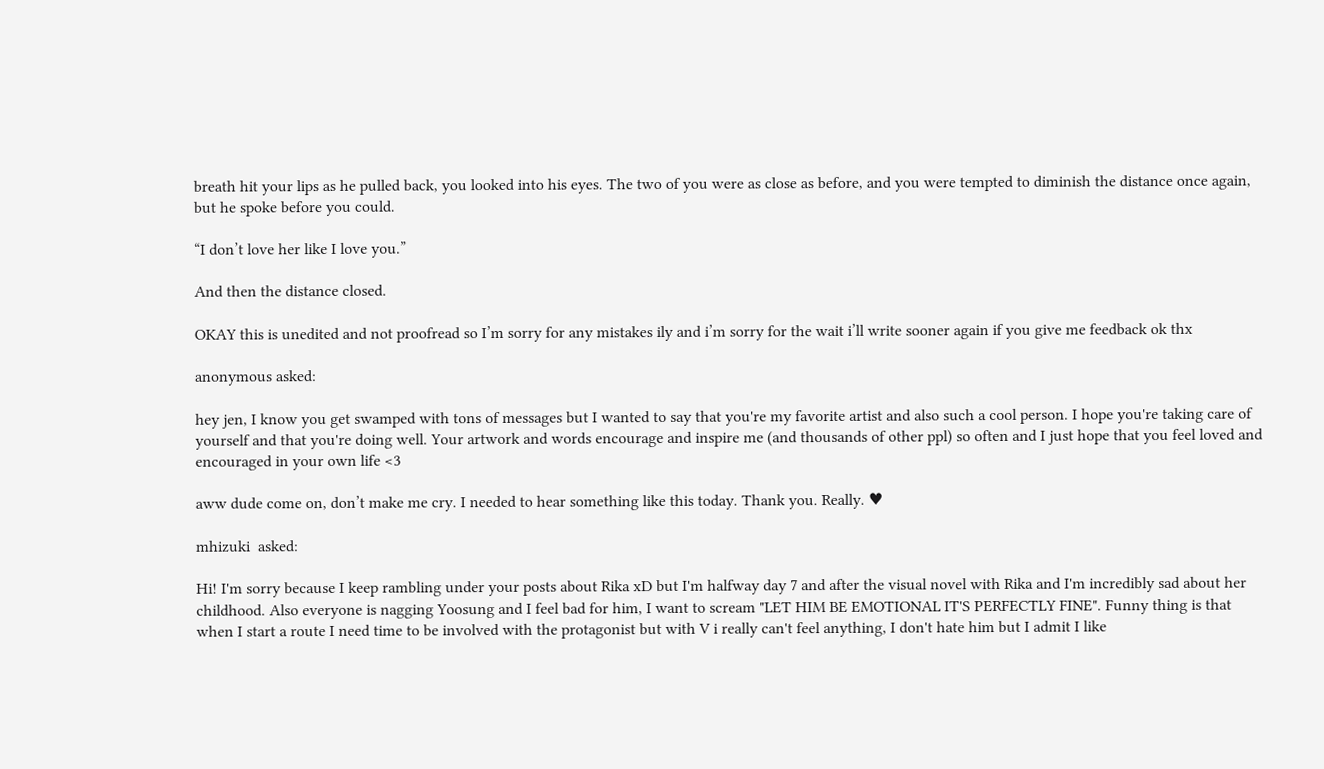breath hit your lips as he pulled back, you looked into his eyes. The two of you were as close as before, and you were tempted to diminish the distance once again, but he spoke before you could.

“I don’t love her like I love you.”

And then the distance closed.

OKAY this is unedited and not proofread so I’m sorry for any mistakes ily and i’m sorry for the wait i’ll write sooner again if you give me feedback ok thx

anonymous asked:

hey jen, I know you get swamped with tons of messages but I wanted to say that you're my favorite artist and also such a cool person. I hope you're taking care of yourself and that you're doing well. Your artwork and words encourage and inspire me (and thousands of other ppl) so often and I just hope that you feel loved and encouraged in your own life <3

aww dude come on, don’t make me cry. I needed to hear something like this today. Thank you. Really. ♥

mhizuki  asked:

Hi! I'm sorry because I keep rambling under your posts about Rika xD but I'm halfway day 7 and after the visual novel with Rika and I'm incredibly sad about her childhood. Also everyone is nagging Yoosung and I feel bad for him, I want to scream "LET HIM BE EMOTIONAL IT'S PERFECTLY FINE". Funny thing is that when I start a route I need time to be involved with the protagonist but with V i really can't feel anything, I don't hate him but I admit I like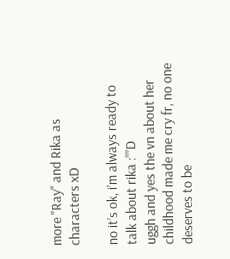more "Ray" and Rika as characters xD

no it’s ok, i’m always ready to talk about rika :’’’’D
uggh and yes the vn about her childhood made me cry fr, no one deserves to be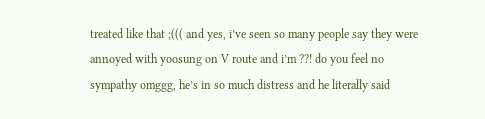treated like that ;((( and yes, i’ve seen so many people say they were annoyed with yoosung on V route and i’m ??! do you feel no sympathy omggg, he’s in so much distress and he literally said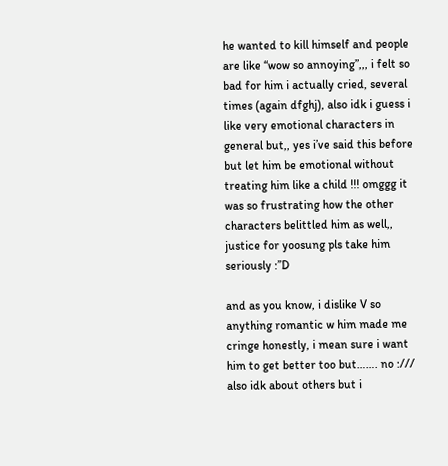he wanted to kill himself and people are like “wow so annoying”,,, i felt so bad for him i actually cried, several times (again dfghj), also idk i guess i like very emotional characters in general but,, yes i’ve said this before but let him be emotional without treating him like a child !!! omggg it was so frustrating how the other characters belittled him as well,, justice for yoosung pls take him seriously :’’D

and as you know, i dislike V so anything romantic w him made me cringe honestly, i mean sure i want him to get better too but……. no :/// also idk about others but i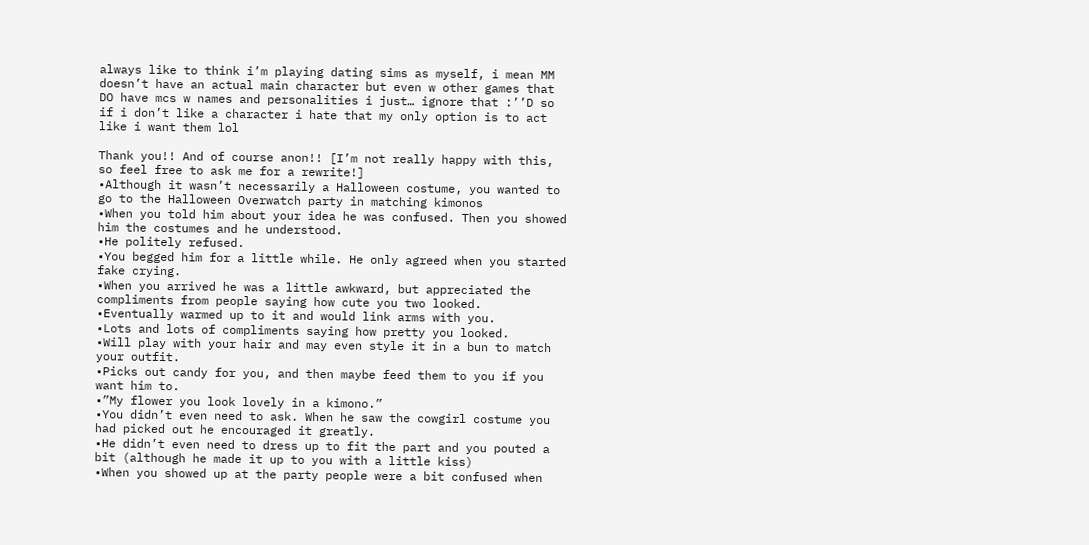always like to think i’m playing dating sims as myself, i mean MM doesn’t have an actual main character but even w other games that DO have mcs w names and personalities i just… ignore that :’’D so if i don’t like a character i hate that my only option is to act like i want them lol

Thank you!! And of course anon!! [I’m not really happy with this, so feel free to ask me for a rewrite!]
•Although it wasn’t necessarily a Halloween costume, you wanted to go to the Halloween Overwatch party in matching kimonos
•When you told him about your idea he was confused. Then you showed him the costumes and he understood.
•He politely refused.
•You begged him for a little while. He only agreed when you started fake crying.
•When you arrived he was a little awkward, but appreciated the compliments from people saying how cute you two looked.
•Eventually warmed up to it and would link arms with you.
•Lots and lots of compliments saying how pretty you looked.
•Will play with your hair and may even style it in a bun to match your outfit.
•Picks out candy for you, and then maybe feed them to you if you want him to.
•”My flower you look lovely in a kimono.”
•You didn’t even need to ask. When he saw the cowgirl costume you had picked out he encouraged it greatly.
•He didn’t even need to dress up to fit the part and you pouted a bit (although he made it up to you with a little kiss)
•When you showed up at the party people were a bit confused when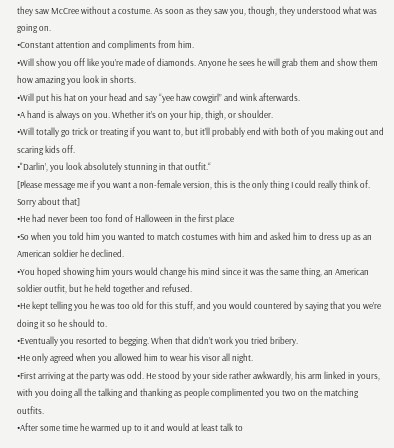they saw McCree without a costume. As soon as they saw you, though, they understood what was going on.
•Constant attention and compliments from him.
•Will show you off like you’re made of diamonds. Anyone he sees he will grab them and show them how amazing you look in shorts.
•Will put his hat on your head and say “yee haw cowgirl” and wink afterwards.
•A hand is always on you. Whether it’s on your hip, thigh, or shoulder.
•Will totally go trick or treating if you want to, but it’ll probably end with both of you making out and scaring kids off.
•"Darlin’, you look absolutely stunning in that outfit.“
[Please message me if you want a non-female version, this is the only thing I could really think of. Sorry about that]
•He had never been too fond of Halloween in the first place
•So when you told him you wanted to match costumes with him and asked him to dress up as an American soldier he declined.
•You hoped showing him yours would change his mind since it was the same thing, an American soldier outfit, but he held together and refused.
•He kept telling you he was too old for this stuff, and you would countered by saying that you we’re doing it so he should to.
•Eventually you resorted to begging. When that didn’t work you tried bribery.
•He only agreed when you allowed him to wear his visor all night.
•First arriving at the party was odd. He stood by your side rather awkwardly, his arm linked in yours, with you doing all the talking and thanking as people complimented you two on the matching outfits.
•After some time he warmed up to it and would at least talk to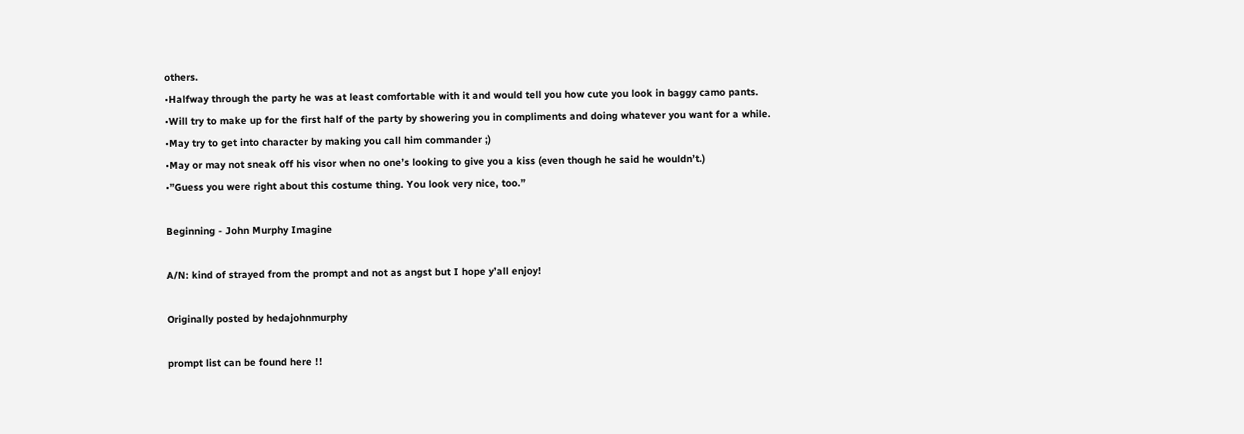others.
•Halfway through the party he was at least comfortable with it and would tell you how cute you look in baggy camo pants.
•Will try to make up for the first half of the party by showering you in compliments and doing whatever you want for a while.
•May try to get into character by making you call him commander ;)
•May or may not sneak off his visor when no one’s looking to give you a kiss (even though he said he wouldn’t.)
•”Guess you were right about this costume thing. You look very nice, too.”

Beginning - John Murphy Imagine

A/N: kind of strayed from the prompt and not as angst but I hope y’all enjoy!

Originally posted by hedajohnmurphy

prompt list can be found here !!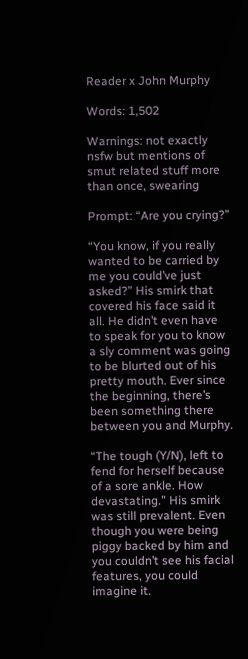Reader x John Murphy

Words: 1,502

Warnings: not exactly nsfw but mentions of smut related stuff more than once, swearing

Prompt: “Are you crying?”

“You know, if you really wanted to be carried by me you could’ve just asked?” His smirk that covered his face said it all. He didn’t even have to speak for you to know a sly comment was going to be blurted out of his pretty mouth. Ever since the beginning, there’s been something there between you and Murphy.

“The tough (Y/N), left to fend for herself because of a sore ankle. How devastating.” His smirk was still prevalent. Even though you were being piggy backed by him and you couldn’t see his facial features, you could imagine it.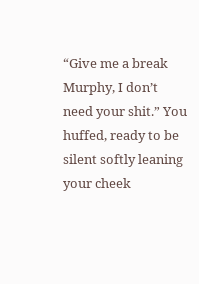“Give me a break Murphy, I don’t need your shit.” You huffed, ready to be silent softly leaning your cheek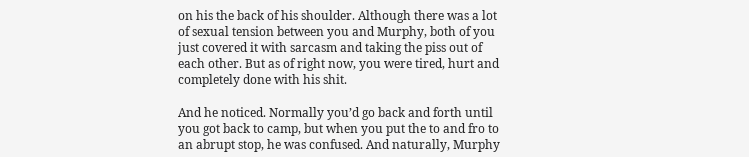on his the back of his shoulder. Although there was a lot of sexual tension between you and Murphy, both of you just covered it with sarcasm and taking the piss out of each other. But as of right now, you were tired, hurt and completely done with his shit.

And he noticed. Normally you’d go back and forth until you got back to camp, but when you put the to and fro to an abrupt stop, he was confused. And naturally, Murphy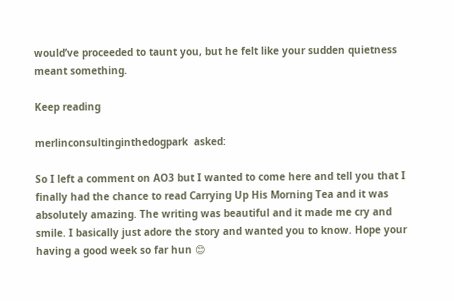would’ve proceeded to taunt you, but he felt like your sudden quietness meant something.

Keep reading

merlinconsultinginthedogpark  asked:

So I left a comment on AO3 but I wanted to come here and tell you that I finally had the chance to read Carrying Up His Morning Tea and it was absolutely amazing. The writing was beautiful and it made me cry and smile. I basically just adore the story and wanted you to know. Hope your having a good week so far hun 😊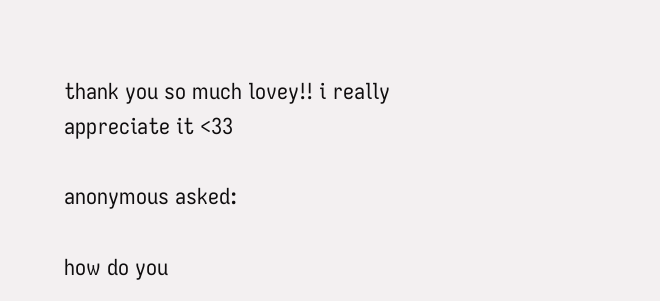thank you so much lovey!! i really appreciate it <33

anonymous asked:

how do you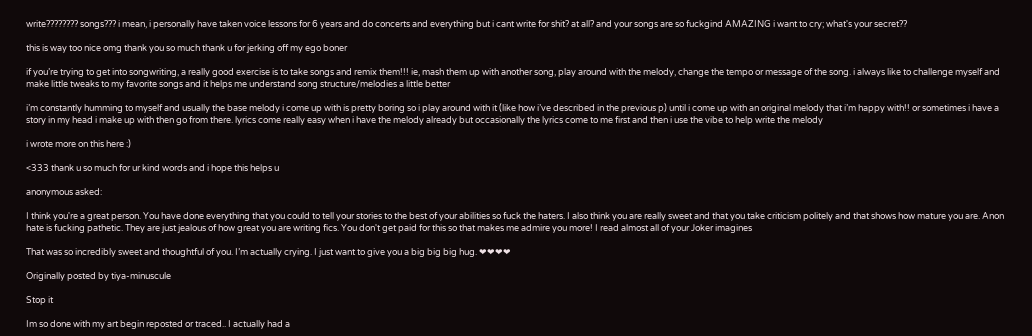write???????? songs??? i mean, i personally have taken voice lessons for 6 years and do concerts and everything but i cant write for shit? at all? and your songs are so fuckgind AMAZING i want to cry; what's your secret??

this is way too nice omg thank you so much thank u for jerking off my ego boner

if you’re trying to get into songwriting, a really good exercise is to take songs and remix them!!! ie, mash them up with another song, play around with the melody, change the tempo or message of the song. i always like to challenge myself and make little tweaks to my favorite songs and it helps me understand song structure/melodies a little better

i’m constantly humming to myself and usually the base melody i come up with is pretty boring so i play around with it (like how i’ve described in the previous p) until i come up with an original melody that i’m happy with!! or sometimes i have a story in my head i make up with then go from there. lyrics come really easy when i have the melody already but occasionally the lyrics come to me first and then i use the vibe to help write the melody

i wrote more on this here :)

<333 thank u so much for ur kind words and i hope this helps u

anonymous asked:

I think you're a great person. You have done everything that you could to tell your stories to the best of your abilities so fuck the haters. I also think you are really sweet and that you take criticism politely and that shows how mature you are. Anon hate is fucking pathetic. They are just jealous of how great you are writing fics. You don't get paid for this so that makes me admire you more! I read almost all of your Joker imagines

That was so incredibly sweet and thoughtful of you. I’m actually crying. I just want to give you a big big big hug. ❤❤❤❤

Originally posted by tiya-minuscule

Stop it

Im so done with my art begin reposted or traced.. I actually had a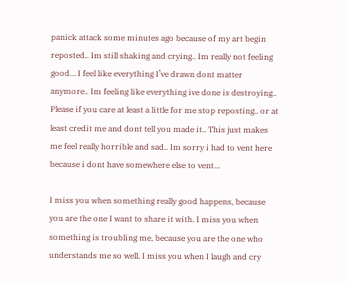panick attack some minutes ago because of my art begin reposted.. Im still shaking and crying.. Im really not feeling good… I feel like everything I’ve drawn dont matter anymore.. Im feeling like everything ive done is destroying.. Please if you care at least a little for me stop reposting.. or at least credit me and dont tell you made it.. This just makes me feel really horrible and sad.. Im sorry i had to vent here because i dont have somewhere else to vent…

I miss you when something really good happens, because you are the one I want to share it with. I miss you when something is troubling me, because you are the one who understands me so well. I miss you when I laugh and cry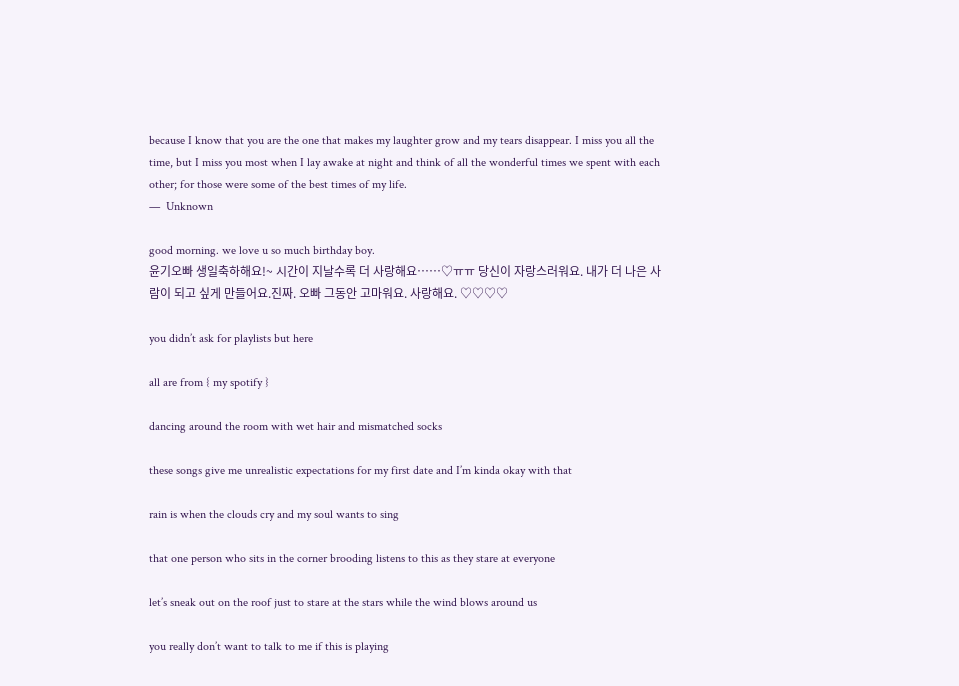because I know that you are the one that makes my laughter grow and my tears disappear. I miss you all the time, but I miss you most when I lay awake at night and think of all the wonderful times we spent with each other; for those were some of the best times of my life.
—  Unknown

good morning. we love u so much birthday boy.
윤기오빠 생일축하해요!~ 시간이 지날수록 더 사랑해요……♡ㅠㅠ 당신이 자랑스러워요. 내가 더 나은 사람이 되고 싶게 만들어요.진짜. 오빠 그동안 고마워요. 사랑해요. ♡♡♡♡

you didn’t ask for playlists but here

all are from { my spotify }

dancing around the room with wet hair and mismatched socks

these songs give me unrealistic expectations for my first date and I’m kinda okay with that

rain is when the clouds cry and my soul wants to sing

that one person who sits in the corner brooding listens to this as they stare at everyone

let’s sneak out on the roof just to stare at the stars while the wind blows around us

you really don’t want to talk to me if this is playing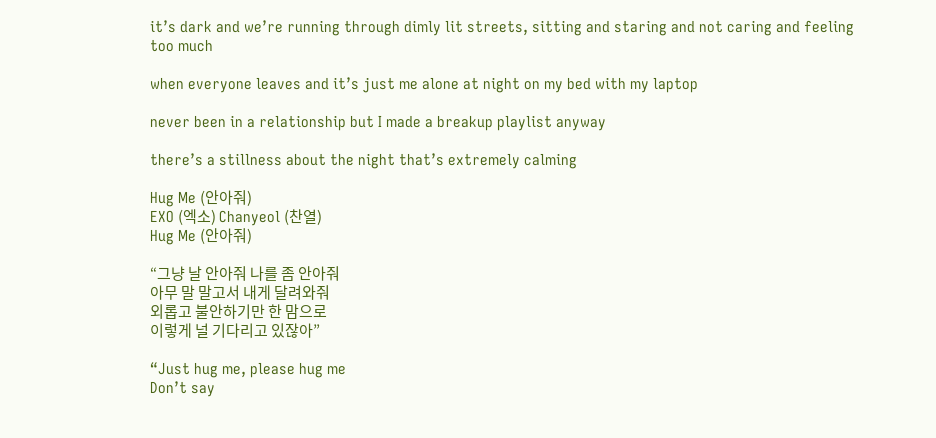it’s dark and we’re running through dimly lit streets, sitting and staring and not caring and feeling too much

when everyone leaves and it’s just me alone at night on my bed with my laptop

never been in a relationship but I made a breakup playlist anyway

there’s a stillness about the night that’s extremely calming

Hug Me (안아줘)
EXO (엑소) Chanyeol (찬열)
Hug Me (안아줘)

“그냥 날 안아줘 나를 좀 안아줘
아무 말 말고서 내게 달려와줘
외롭고 불안하기만 한 맘으로
이렇게 널 기다리고 있잖아”

“Just hug me, please hug me
Don’t say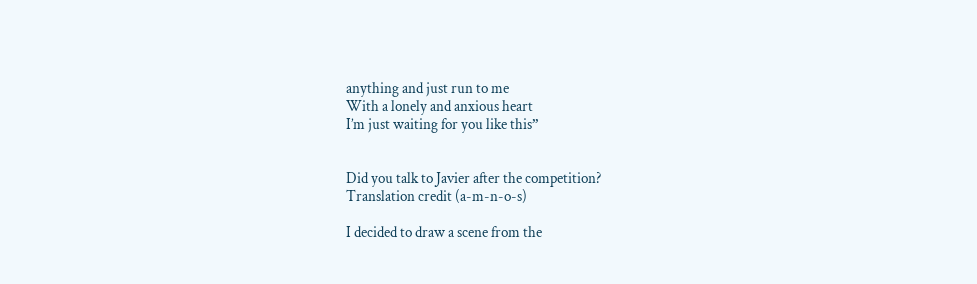anything and just run to me
With a lonely and anxious heart
I’m just waiting for you like this”


Did you talk to Javier after the competition?
Translation credit (a-m-n-o-s)

I decided to draw a scene from the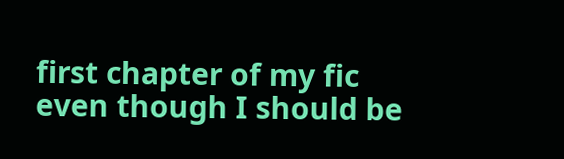first chapter of my fic even though I should be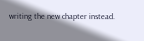writing the new chapter instead.